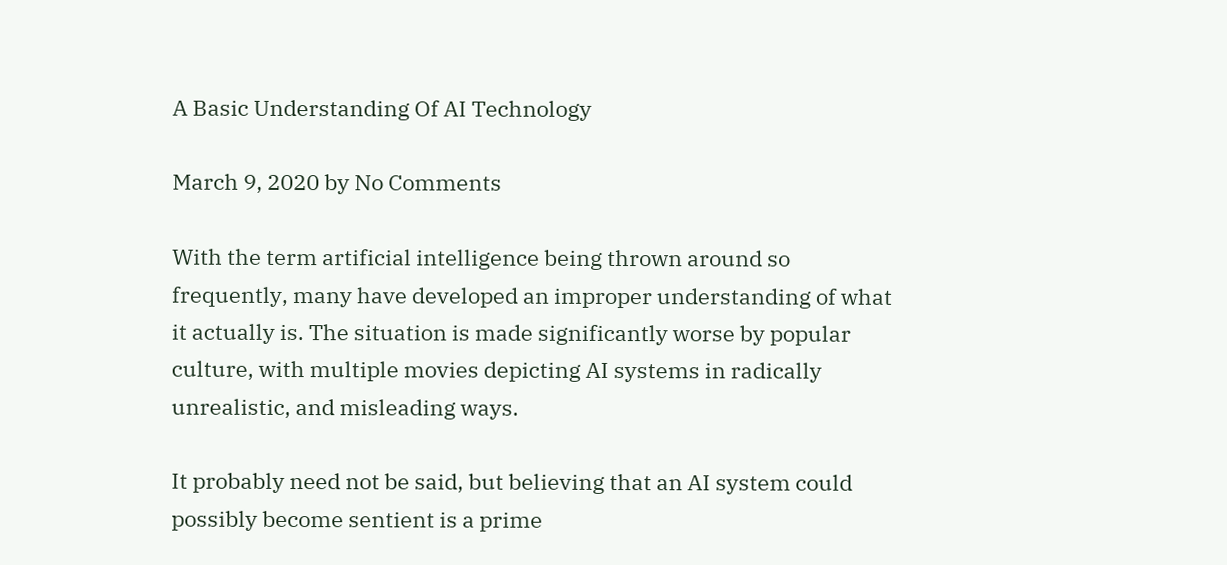A Basic Understanding Of AI Technology

March 9, 2020 by No Comments

With the term artificial intelligence being thrown around so frequently, many have developed an improper understanding of what it actually is. The situation is made significantly worse by popular culture, with multiple movies depicting AI systems in radically unrealistic, and misleading ways.

It probably need not be said, but believing that an AI system could possibly become sentient is a prime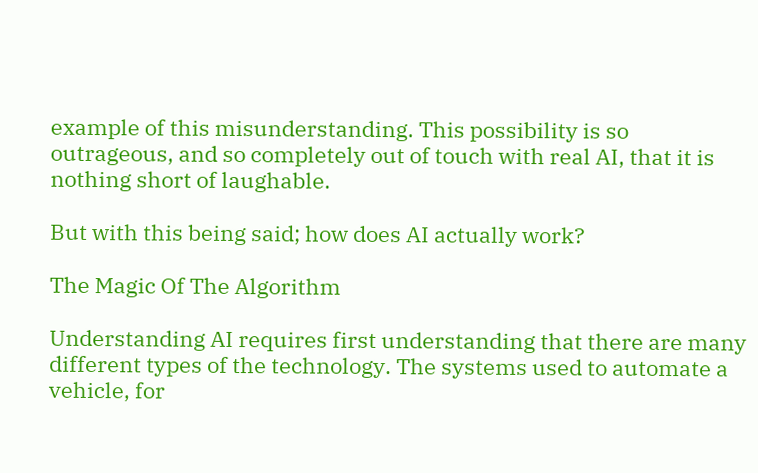example of this misunderstanding. This possibility is so outrageous, and so completely out of touch with real AI, that it is nothing short of laughable.

But with this being said; how does AI actually work?

The Magic Of The Algorithm

Understanding AI requires first understanding that there are many different types of the technology. The systems used to automate a vehicle, for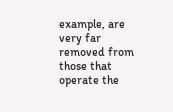example, are very far removed from those that operate the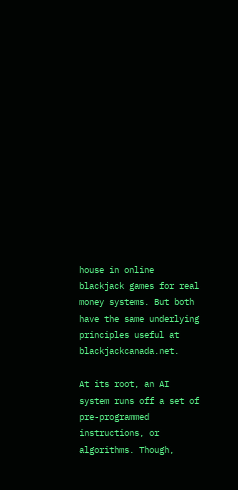house in online blackjack games for real money systems. But both have the same underlying principles useful at blackjackcanada.net.

At its root, an AI system runs off a set of pre-programmed instructions, or algorithms. Though,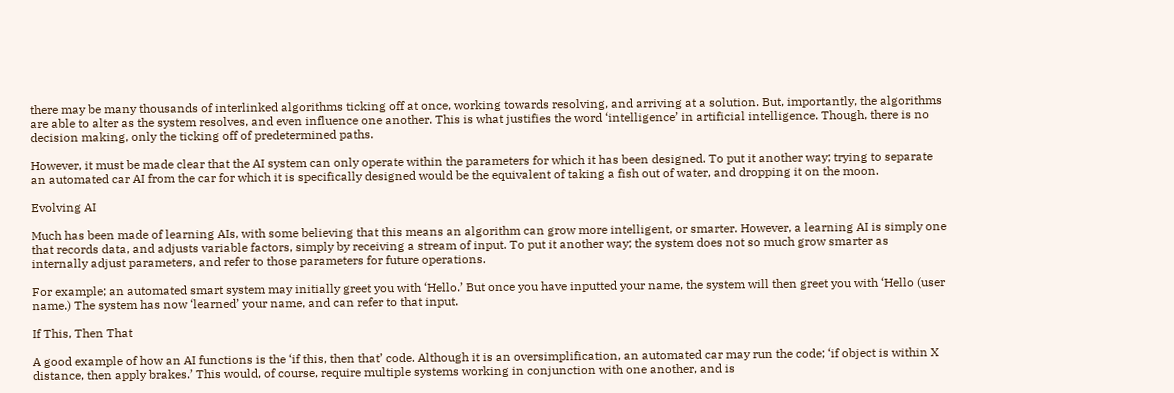there may be many thousands of interlinked algorithms ticking off at once, working towards resolving, and arriving at a solution. But, importantly, the algorithms are able to alter as the system resolves, and even influence one another. This is what justifies the word ‘intelligence’ in artificial intelligence. Though, there is no decision making, only the ticking off of predetermined paths.

However, it must be made clear that the AI system can only operate within the parameters for which it has been designed. To put it another way; trying to separate an automated car AI from the car for which it is specifically designed would be the equivalent of taking a fish out of water, and dropping it on the moon.

Evolving AI

Much has been made of learning AIs, with some believing that this means an algorithm can grow more intelligent, or smarter. However, a learning AI is simply one that records data, and adjusts variable factors, simply by receiving a stream of input. To put it another way; the system does not so much grow smarter as internally adjust parameters, and refer to those parameters for future operations.

For example; an automated smart system may initially greet you with ‘Hello.’ But once you have inputted your name, the system will then greet you with ‘Hello (user name.) The system has now ‘learned’ your name, and can refer to that input.

If This, Then That

A good example of how an AI functions is the ‘if this, then that’ code. Although it is an oversimplification, an automated car may run the code; ‘if object is within X distance, then apply brakes.’ This would, of course, require multiple systems working in conjunction with one another, and is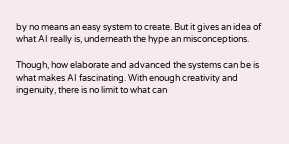by no means an easy system to create. But it gives an idea of what AI really is, underneath the hype an misconceptions.

Though, how elaborate and advanced the systems can be is what makes AI fascinating. With enough creativity and ingenuity, there is no limit to what can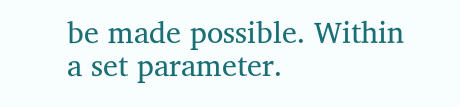be made possible. Within a set parameter.